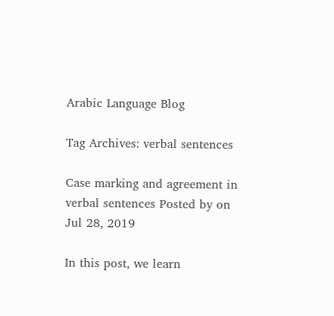Arabic Language Blog

Tag Archives: verbal sentences

Case marking and agreement in verbal sentences Posted by on Jul 28, 2019

In this post, we learn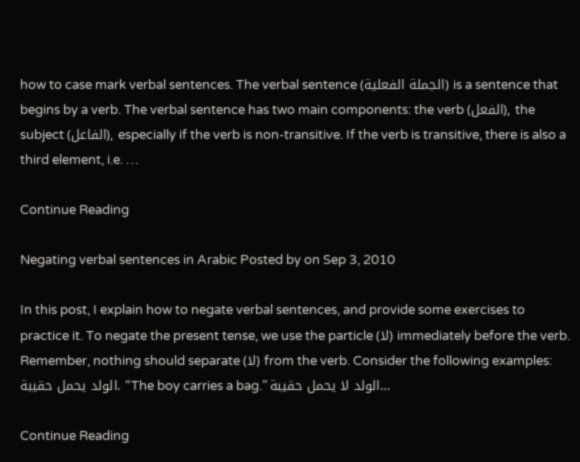how to case mark verbal sentences. The verbal sentence (الجملة الفعلية) is a sentence that begins by a verb. The verbal sentence has two main components: the verb (الفعل), the subject (الفاعل), especially if the verb is non-transitive. If the verb is transitive, there is also a third element, i.e. …

Continue Reading

Negating verbal sentences in Arabic Posted by on Sep 3, 2010

In this post, I explain how to negate verbal sentences, and provide some exercises to practice it. To negate the present tense, we use the particle (لا) immediately before the verb. Remember, nothing should separate (لا) from the verb. Consider the following examples: الولد يحمل حقيبة. “The boy carries a bag.” الولد لا يحمل حقيبة…

Continue Reading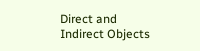Direct and Indirect Objects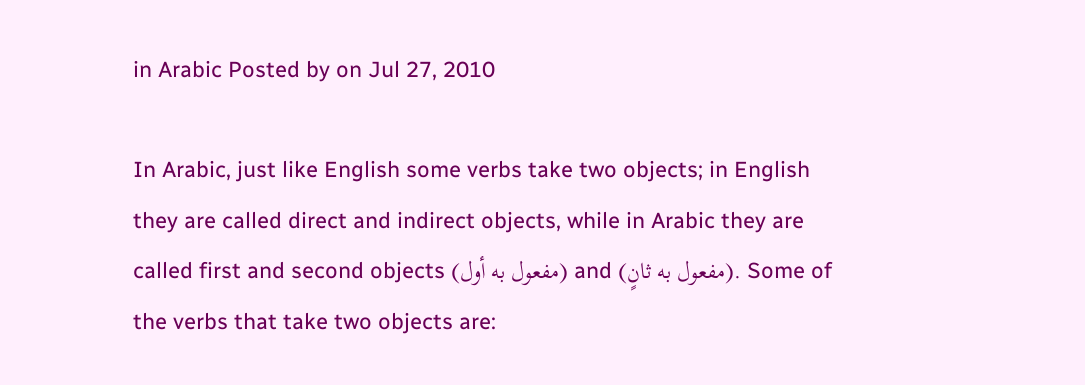in Arabic Posted by on Jul 27, 2010

In Arabic, just like English some verbs take two objects; in English they are called direct and indirect objects, while in Arabic they are called first and second objects (مفعول به أول) and (مفعول به ثانٍ). Some of the verbs that take two objects are: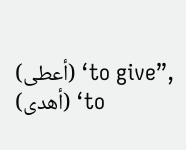(أعطى) ‘to give”, (أهدى) ‘to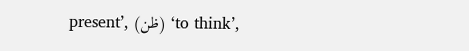present’, (ظن) ‘to think’,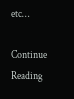etc…

Continue Reading